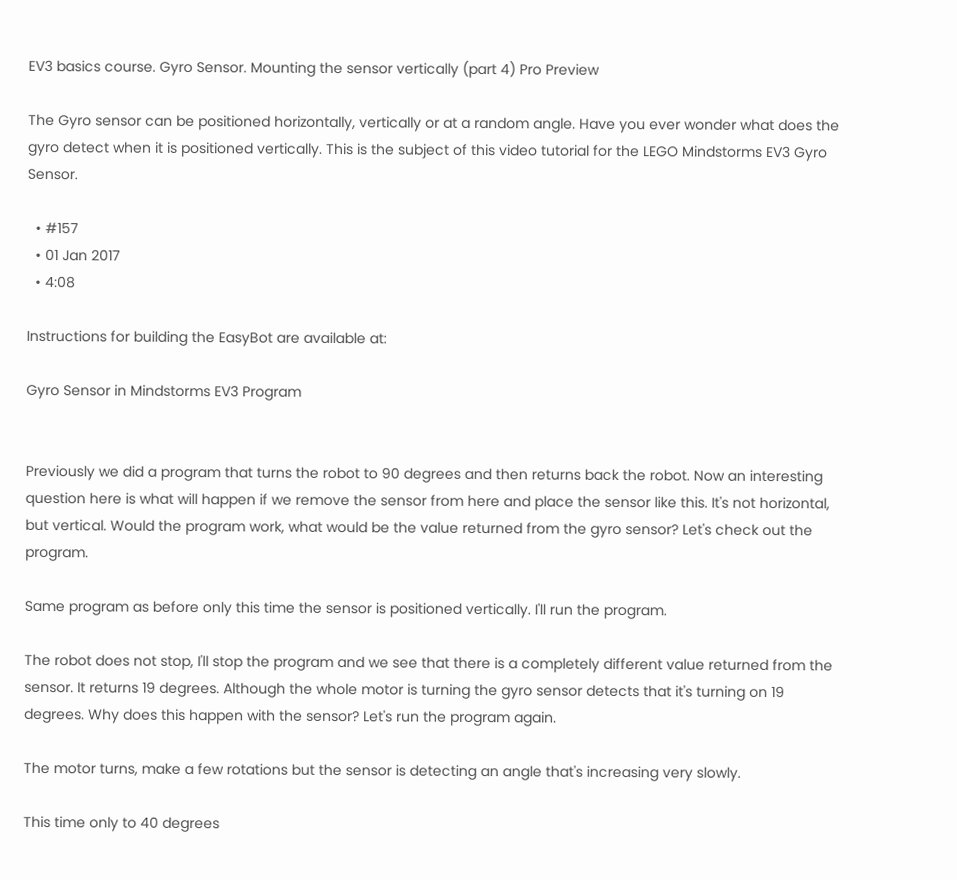EV3 basics course. Gyro Sensor. Mounting the sensor vertically (part 4) Pro Preview

The Gyro sensor can be positioned horizontally, vertically or at a random angle. Have you ever wonder what does the gyro detect when it is positioned vertically. This is the subject of this video tutorial for the LEGO Mindstorms EV3 Gyro Sensor.

  • #157
  • 01 Jan 2017
  • 4:08

Instructions for building the EasyBot are available at:

Gyro Sensor in Mindstorms EV3 Program


Previously we did a program that turns the robot to 90 degrees and then returns back the robot. Now an interesting question here is what will happen if we remove the sensor from here and place the sensor like this. It's not horizontal, but vertical. Would the program work, what would be the value returned from the gyro sensor? Let's check out the program.

Same program as before only this time the sensor is positioned vertically. I'll run the program.

The robot does not stop, I'll stop the program and we see that there is a completely different value returned from the sensor. It returns 19 degrees. Although the whole motor is turning the gyro sensor detects that it's turning on 19 degrees. Why does this happen with the sensor? Let's run the program again.

The motor turns, make a few rotations but the sensor is detecting an angle that's increasing very slowly.

This time only to 40 degrees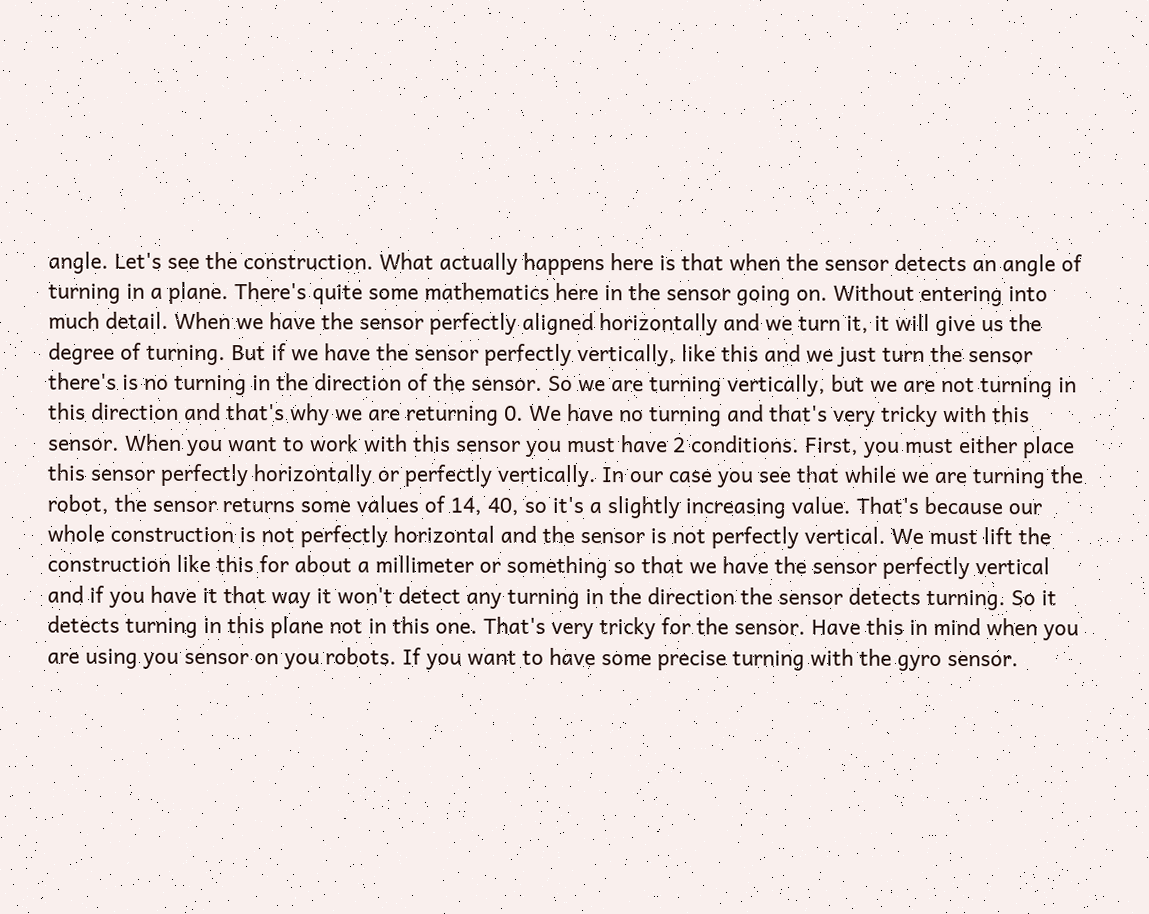angle. Let's see the construction. What actually happens here is that when the sensor detects an angle of turning in a plane. There's quite some mathematics here in the sensor going on. Without entering into much detail. When we have the sensor perfectly aligned horizontally and we turn it, it will give us the degree of turning. But if we have the sensor perfectly vertically, like this and we just turn the sensor there's is no turning in the direction of the sensor. So we are turning vertically, but we are not turning in this direction and that's why we are returning 0. We have no turning and that's very tricky with this sensor. When you want to work with this sensor you must have 2 conditions. First, you must either place this sensor perfectly horizontally or perfectly vertically. In our case you see that while we are turning the robot, the sensor returns some values of 14, 40, so it's a slightly increasing value. That's because our whole construction is not perfectly horizontal and the sensor is not perfectly vertical. We must lift the construction like this for about a millimeter or something so that we have the sensor perfectly vertical and if you have it that way it won't detect any turning in the direction the sensor detects turning. So it detects turning in this plane not in this one. That's very tricky for the sensor. Have this in mind when you are using you sensor on you robots. If you want to have some precise turning with the gyro sensor.